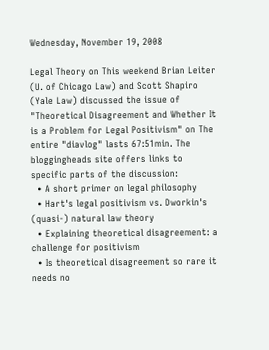Wednesday, November 19, 2008

Legal Theory on This weekend Brian Leiter (U. of Chicago Law) and Scott Shapiro (Yale Law) discussed the issue of "Theoretical Disagreement and Whether It is a Problem for Legal Positivism" on The entire "diavlog" lasts 67:51min. The bloggingheads site offers links to specific parts of the discussion:
  • A short primer on legal philosophy
  • Hart's legal positivism vs. Dworkin's (quasi-) natural law theory
  • Explaining theoretical disagreement: a challenge for positivism
  • Is theoretical disagreement so rare it needs no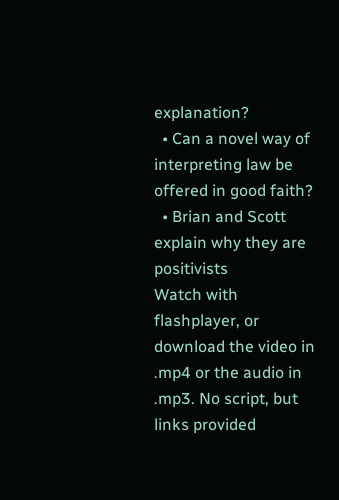explanation?
  • Can a novel way of interpreting law be offered in good faith?
  • Brian and Scott explain why they are positivists
Watch with flashplayer, or download the video in .mp4 or the audio in .mp3. No script, but links provided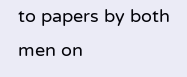to papers by both men on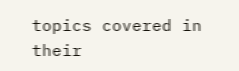topics covered in their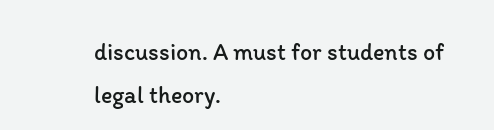discussion. A must for students of legal theory.